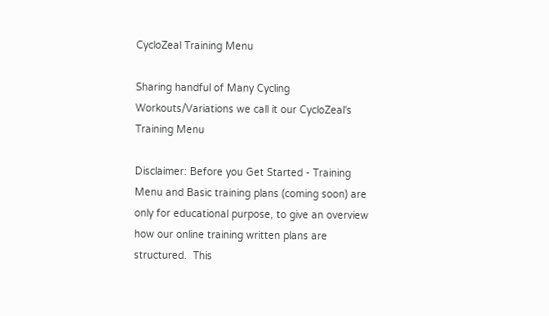CycloZeal Training Menu

Sharing handful of Many Cycling Workouts/Variations we call it our CycloZeal's Training Menu

Disclaimer: Before you Get Started - Training Menu and Basic training plans (coming soon) are only for educational purpose, to give an overview how our online training written plans are structured.  This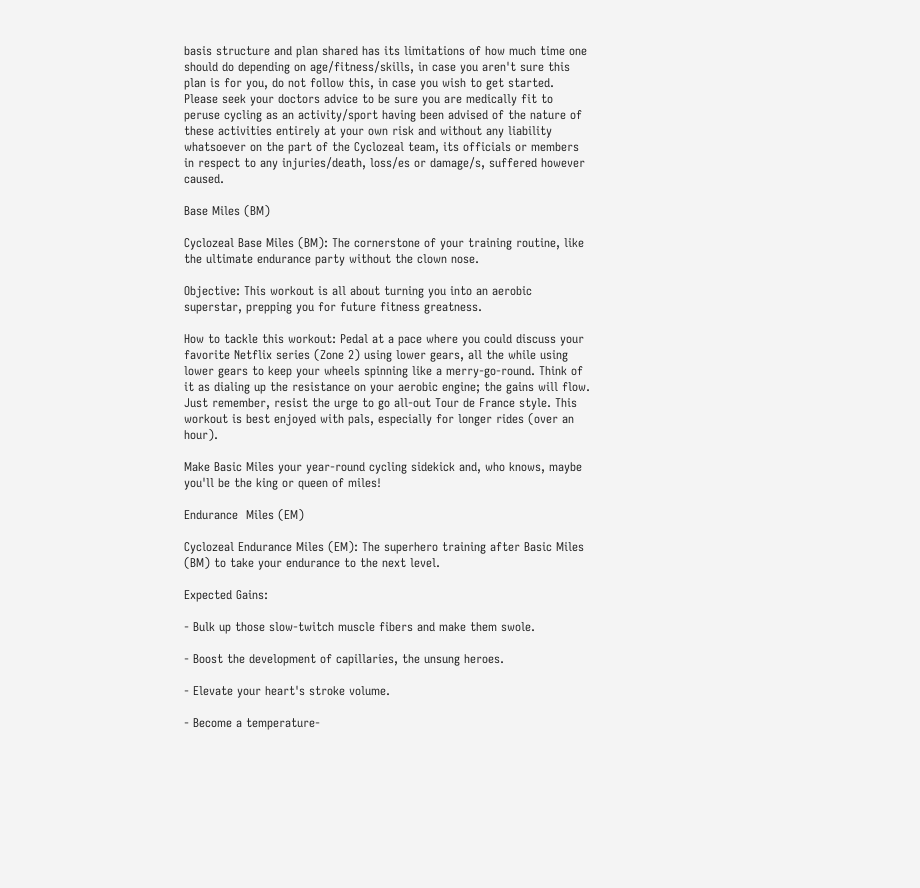basis structure and plan shared has its limitations of how much time one should do depending on age/fitness/skills, in case you aren't sure this plan is for you, do not follow this, in case you wish to get started.  Please seek your doctors advice to be sure you are medically fit to peruse cycling as an activity/sport having been advised of the nature of these activities entirely at your own risk and without any liability whatsoever on the part of the Cyclozeal team, its officials or members in respect to any injuries/death, loss/es or damage/s, suffered however caused.

Base Miles (BM)

Cyclozeal Base Miles (BM): The cornerstone of your training routine, like the ultimate endurance party without the clown nose.

Objective: This workout is all about turning you into an aerobic superstar, prepping you for future fitness greatness.

How to tackle this workout: Pedal at a pace where you could discuss your favorite Netflix series (Zone 2) using lower gears, all the while using lower gears to keep your wheels spinning like a merry-go-round. Think of it as dialing up the resistance on your aerobic engine; the gains will flow. Just remember, resist the urge to go all-out Tour de France style. This workout is best enjoyed with pals, especially for longer rides (over an hour).

Make Basic Miles your year-round cycling sidekick and, who knows, maybe you'll be the king or queen of miles!

Endurance  Miles (EM)

Cyclozeal Endurance Miles (EM): The superhero training after Basic Miles (BM) to take your endurance to the next level.

Expected Gains:

- Bulk up those slow-twitch muscle fibers and make them swole.

- Boost the development of capillaries, the unsung heroes.

- Elevate your heart's stroke volume.

- Become a temperature-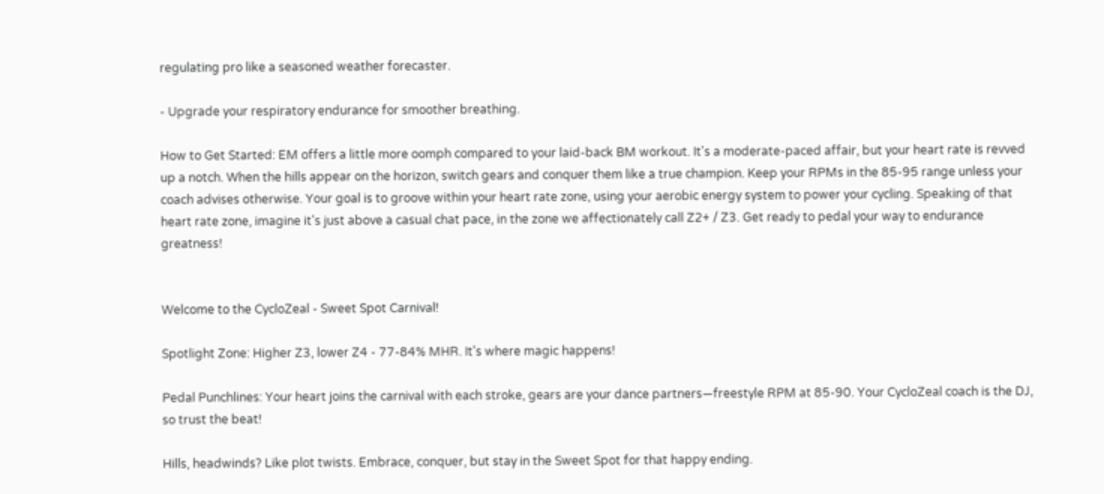regulating pro like a seasoned weather forecaster.

- Upgrade your respiratory endurance for smoother breathing.

How to Get Started: EM offers a little more oomph compared to your laid-back BM workout. It's a moderate-paced affair, but your heart rate is revved up a notch. When the hills appear on the horizon, switch gears and conquer them like a true champion. Keep your RPMs in the 85-95 range unless your coach advises otherwise. Your goal is to groove within your heart rate zone, using your aerobic energy system to power your cycling. Speaking of that heart rate zone, imagine it's just above a casual chat pace, in the zone we affectionately call Z2+ / Z3. Get ready to pedal your way to endurance greatness!


Welcome to the CycloZeal - Sweet Spot Carnival!

Spotlight Zone: Higher Z3, lower Z4 - 77-84% MHR. It's where magic happens!

Pedal Punchlines: Your heart joins the carnival with each stroke, gears are your dance partners—freestyle RPM at 85-90. Your CycloZeal coach is the DJ, so trust the beat!

Hills, headwinds? Like plot twists. Embrace, conquer, but stay in the Sweet Spot for that happy ending.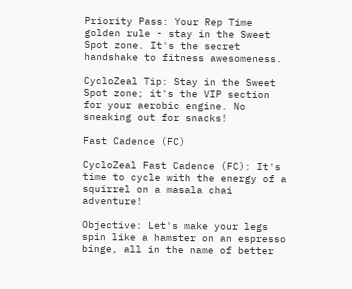Priority Pass: Your Rep Time golden rule - stay in the Sweet Spot zone. It's the secret handshake to fitness awesomeness.

CycloZeal Tip: Stay in the Sweet Spot zone; it's the VIP section for your aerobic engine. No sneaking out for snacks!

Fast Cadence (FC)

CycloZeal Fast Cadence (FC): It's time to cycle with the energy of a squirrel on a masala chai adventure!

Objective: Let's make your legs spin like a hamster on an espresso binge, all in the name of better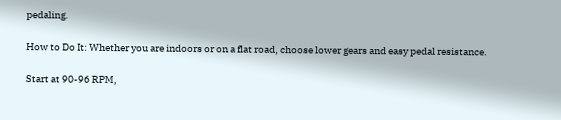pedaling.

How to Do It: Whether you are indoors or on a flat road, choose lower gears and easy pedal resistance.

Start at 90-96 RPM,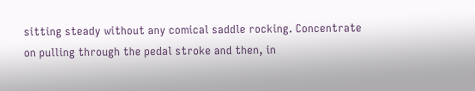sitting steady without any comical saddle rocking. Concentrate on pulling through the pedal stroke and then, in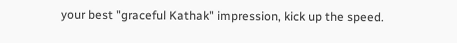your best "graceful Kathak" impression, kick up the speed.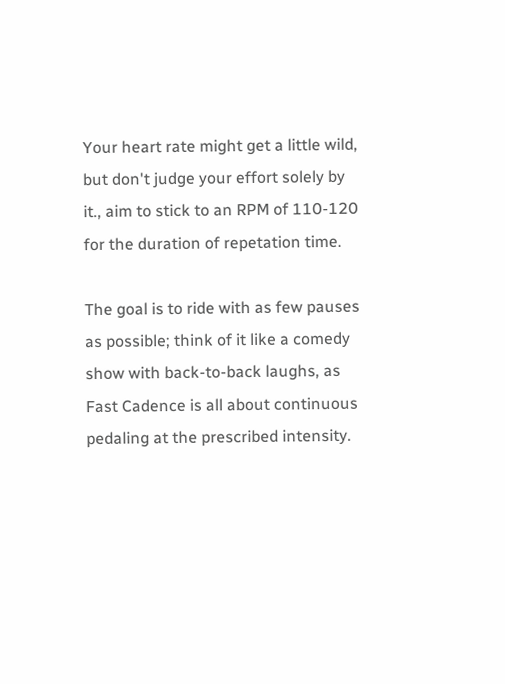Your heart rate might get a little wild, but don't judge your effort solely by it., aim to stick to an RPM of 110-120 for the duration of repetation time.

The goal is to ride with as few pauses as possible; think of it like a comedy show with back-to-back laughs, as Fast Cadence is all about continuous pedaling at the prescribed intensity.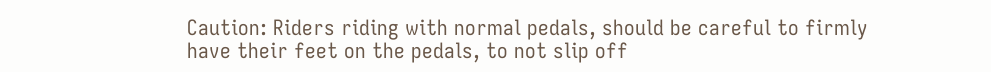Caution: Riders riding with normal pedals, should be careful to firmly have their feet on the pedals, to not slip off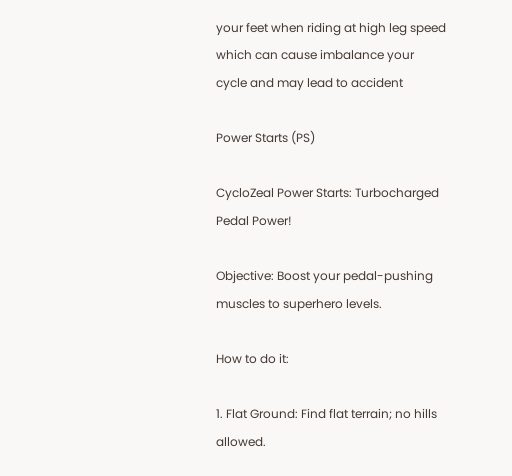your feet when riding at high leg speed which can cause imbalance your cycle and may lead to accident

Power Starts (PS)

CycloZeal Power Starts: Turbocharged Pedal Power!

Objective: Boost your pedal-pushing muscles to superhero levels.

How to do it:

1. Flat Ground: Find flat terrain; no hills allowed.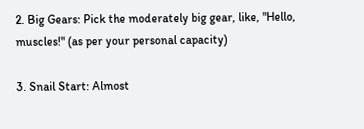2. Big Gears: Pick the moderately big gear, like, "Hello, muscles!" (as per your personal capacity)

3. Snail Start: Almost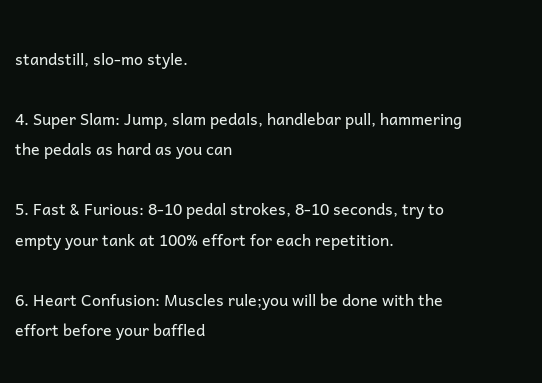standstill, slo-mo style.

4. Super Slam: Jump, slam pedals, handlebar pull, hammering the pedals as hard as you can

5. Fast & Furious: 8-10 pedal strokes, 8-10 seconds, try to empty your tank at 100% effort for each repetition.

6. Heart Confusion: Muscles rule;you will be done with the effort before your baffled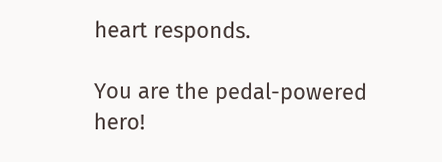heart responds.

You are the pedal-powered hero!